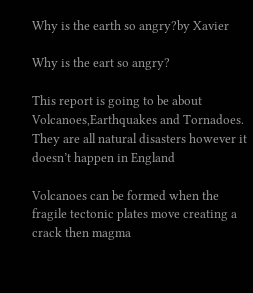Why is the earth so angry?by Xavier

Why is the eart so angry?

This report is going to be about Volcanoes,Earthquakes and Tornadoes. They are all natural disasters however it doesn’t happen in England

Volcanoes can be formed when the fragile tectonic plates move creating a crack then magma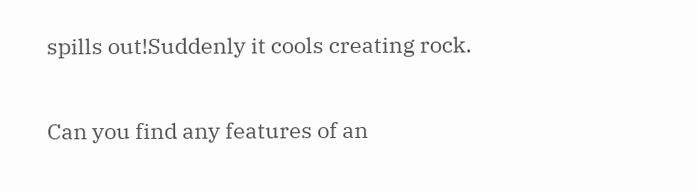spills out!Suddenly it cools creating rock.


Can you find any features of an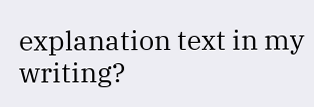explanation text in my writing?